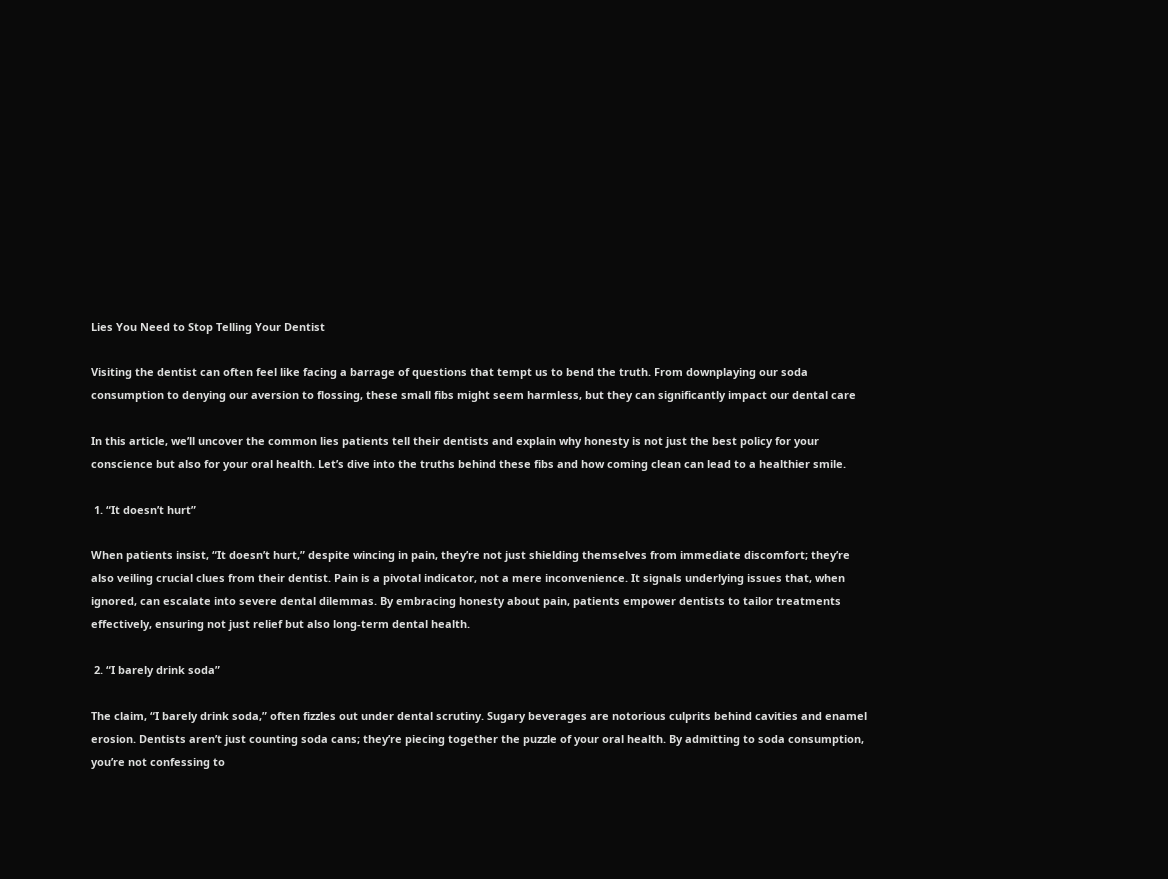Lies You Need to Stop Telling Your Dentist

Visiting the dentist can often feel like facing a barrage of questions that tempt us to bend the truth. From downplaying our soda consumption to denying our aversion to flossing, these small fibs might seem harmless, but they can significantly impact our dental care

In this article, we’ll uncover the common lies patients tell their dentists and explain why honesty is not just the best policy for your conscience but also for your oral health. Let’s dive into the truths behind these fibs and how coming clean can lead to a healthier smile.

 1. “It doesn’t hurt”

When patients insist, “It doesn’t hurt,” despite wincing in pain, they’re not just shielding themselves from immediate discomfort; they’re also veiling crucial clues from their dentist. Pain is a pivotal indicator, not a mere inconvenience. It signals underlying issues that, when ignored, can escalate into severe dental dilemmas. By embracing honesty about pain, patients empower dentists to tailor treatments effectively, ensuring not just relief but also long-term dental health.

 2. “I barely drink soda”

The claim, “I barely drink soda,” often fizzles out under dental scrutiny. Sugary beverages are notorious culprits behind cavities and enamel erosion. Dentists aren’t just counting soda cans; they’re piecing together the puzzle of your oral health. By admitting to soda consumption, you’re not confessing to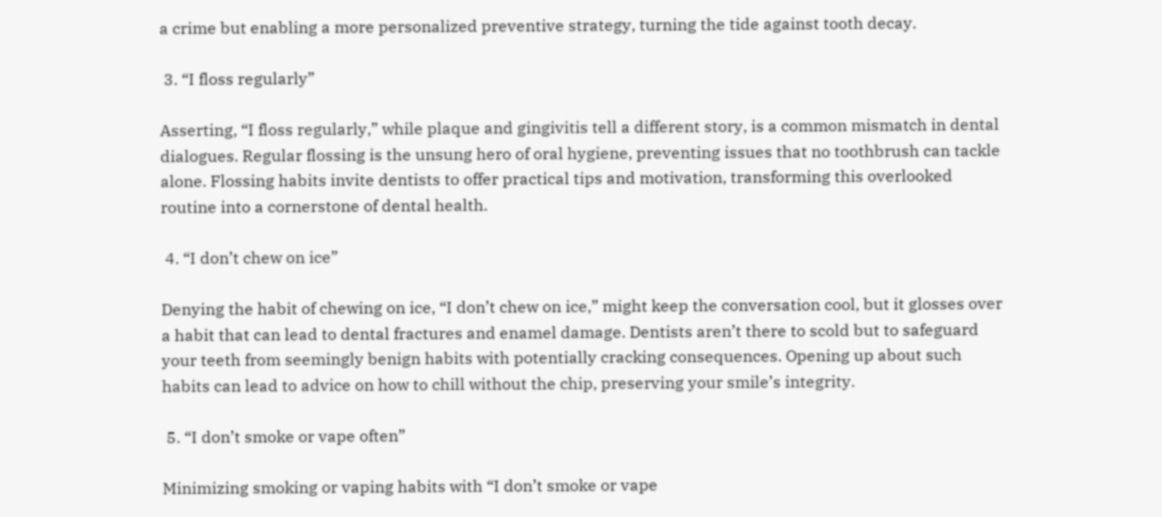a crime but enabling a more personalized preventive strategy, turning the tide against tooth decay.

 3. “I floss regularly”

Asserting, “I floss regularly,” while plaque and gingivitis tell a different story, is a common mismatch in dental dialogues. Regular flossing is the unsung hero of oral hygiene, preventing issues that no toothbrush can tackle alone. Flossing habits invite dentists to offer practical tips and motivation, transforming this overlooked routine into a cornerstone of dental health.

 4. “I don’t chew on ice”

Denying the habit of chewing on ice, “I don’t chew on ice,” might keep the conversation cool, but it glosses over a habit that can lead to dental fractures and enamel damage. Dentists aren’t there to scold but to safeguard your teeth from seemingly benign habits with potentially cracking consequences. Opening up about such habits can lead to advice on how to chill without the chip, preserving your smile’s integrity.

 5. “I don’t smoke or vape often”

Minimizing smoking or vaping habits with “I don’t smoke or vape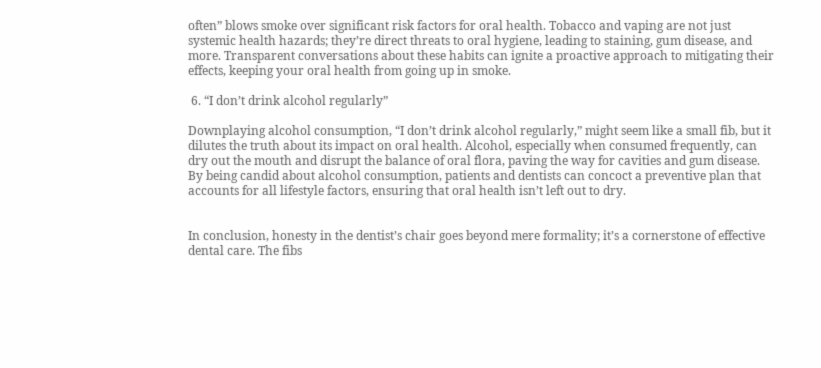often” blows smoke over significant risk factors for oral health. Tobacco and vaping are not just systemic health hazards; they’re direct threats to oral hygiene, leading to staining, gum disease, and more. Transparent conversations about these habits can ignite a proactive approach to mitigating their effects, keeping your oral health from going up in smoke.

 6. “I don’t drink alcohol regularly”

Downplaying alcohol consumption, “I don’t drink alcohol regularly,” might seem like a small fib, but it dilutes the truth about its impact on oral health. Alcohol, especially when consumed frequently, can dry out the mouth and disrupt the balance of oral flora, paving the way for cavities and gum disease. By being candid about alcohol consumption, patients and dentists can concoct a preventive plan that accounts for all lifestyle factors, ensuring that oral health isn’t left out to dry.


In conclusion, honesty in the dentist’s chair goes beyond mere formality; it’s a cornerstone of effective dental care. The fibs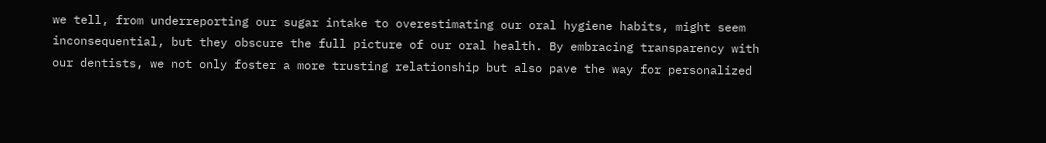we tell, from underreporting our sugar intake to overestimating our oral hygiene habits, might seem inconsequential, but they obscure the full picture of our oral health. By embracing transparency with our dentists, we not only foster a more trusting relationship but also pave the way for personalized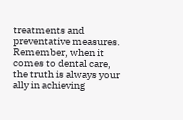treatments and preventative measures. Remember, when it comes to dental care, the truth is always your ally in achieving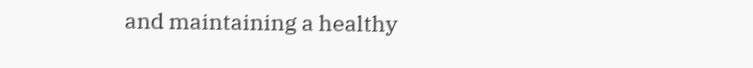and maintaining a healthy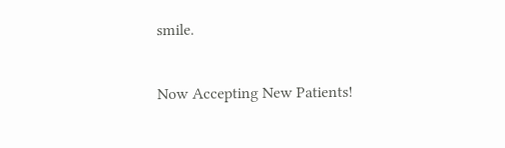smile.

Now Accepting New Patients!